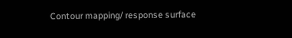Contour mapping/ response surface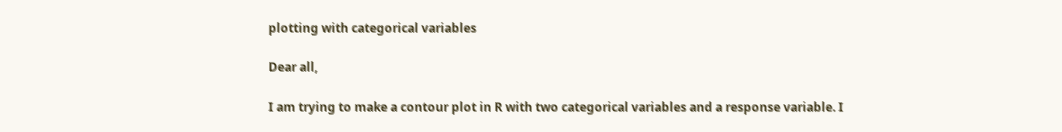plotting with categorical variables

Dear all,

I am trying to make a contour plot in R with two categorical variables and a response variable. I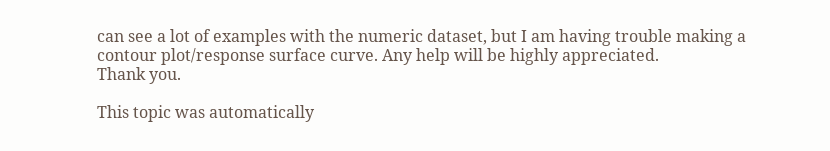can see a lot of examples with the numeric dataset, but I am having trouble making a contour plot/response surface curve. Any help will be highly appreciated.
Thank you.

This topic was automatically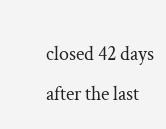closed 42 days after the last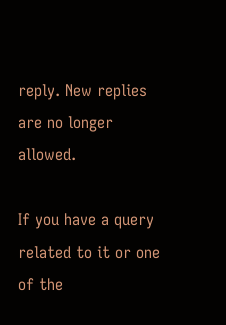reply. New replies are no longer allowed.

If you have a query related to it or one of the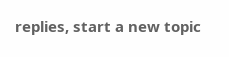replies, start a new topic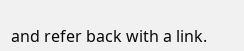and refer back with a link.